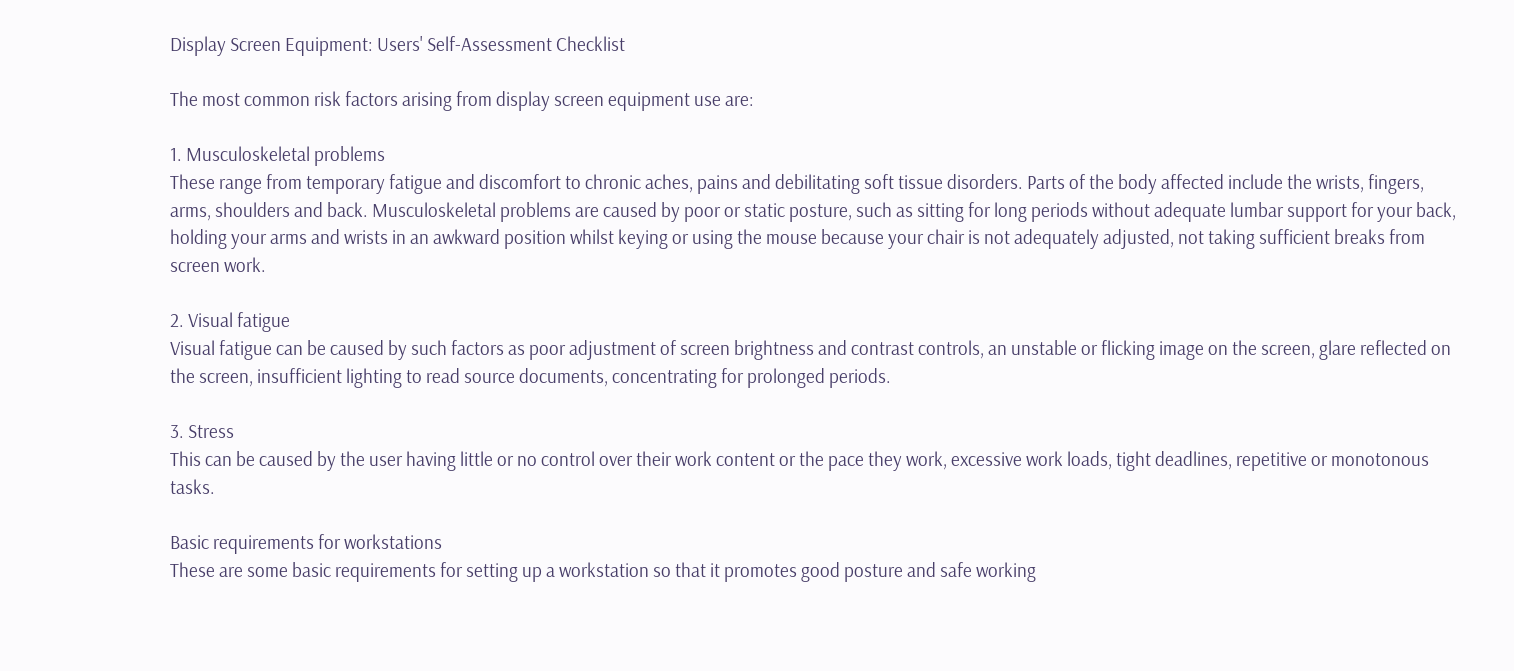Display Screen Equipment: Users' Self-Assessment Checklist

The most common risk factors arising from display screen equipment use are:

1. Musculoskeletal problems
These range from temporary fatigue and discomfort to chronic aches, pains and debilitating soft tissue disorders. Parts of the body affected include the wrists, fingers, arms, shoulders and back. Musculoskeletal problems are caused by poor or static posture, such as sitting for long periods without adequate lumbar support for your back, holding your arms and wrists in an awkward position whilst keying or using the mouse because your chair is not adequately adjusted, not taking sufficient breaks from screen work.

2. Visual fatigue
Visual fatigue can be caused by such factors as poor adjustment of screen brightness and contrast controls, an unstable or flicking image on the screen, glare reflected on the screen, insufficient lighting to read source documents, concentrating for prolonged periods.

3. Stress
This can be caused by the user having little or no control over their work content or the pace they work, excessive work loads, tight deadlines, repetitive or monotonous tasks.

Basic requirements for workstations
These are some basic requirements for setting up a workstation so that it promotes good posture and safe working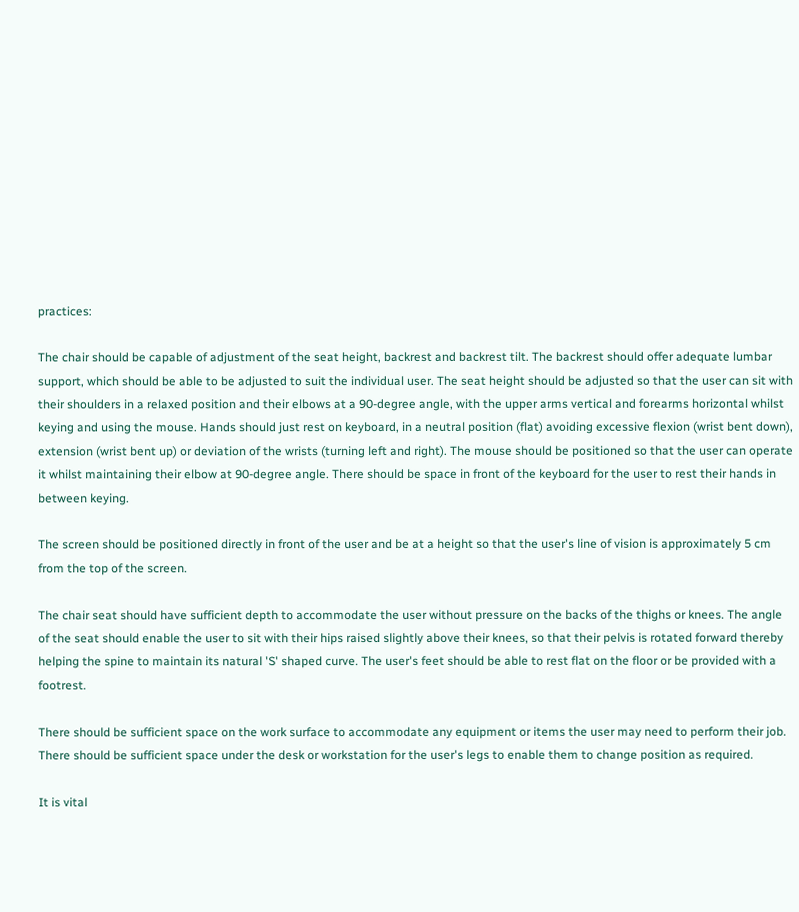practices:

The chair should be capable of adjustment of the seat height, backrest and backrest tilt. The backrest should offer adequate lumbar support, which should be able to be adjusted to suit the individual user. The seat height should be adjusted so that the user can sit with their shoulders in a relaxed position and their elbows at a 90-degree angle, with the upper arms vertical and forearms horizontal whilst keying and using the mouse. Hands should just rest on keyboard, in a neutral position (flat) avoiding excessive flexion (wrist bent down), extension (wrist bent up) or deviation of the wrists (turning left and right). The mouse should be positioned so that the user can operate it whilst maintaining their elbow at 90-degree angle. There should be space in front of the keyboard for the user to rest their hands in between keying.

The screen should be positioned directly in front of the user and be at a height so that the user's line of vision is approximately 5 cm from the top of the screen.

The chair seat should have sufficient depth to accommodate the user without pressure on the backs of the thighs or knees. The angle of the seat should enable the user to sit with their hips raised slightly above their knees, so that their pelvis is rotated forward thereby helping the spine to maintain its natural 'S' shaped curve. The user's feet should be able to rest flat on the floor or be provided with a footrest.

There should be sufficient space on the work surface to accommodate any equipment or items the user may need to perform their job. There should be sufficient space under the desk or workstation for the user's legs to enable them to change position as required.

It is vital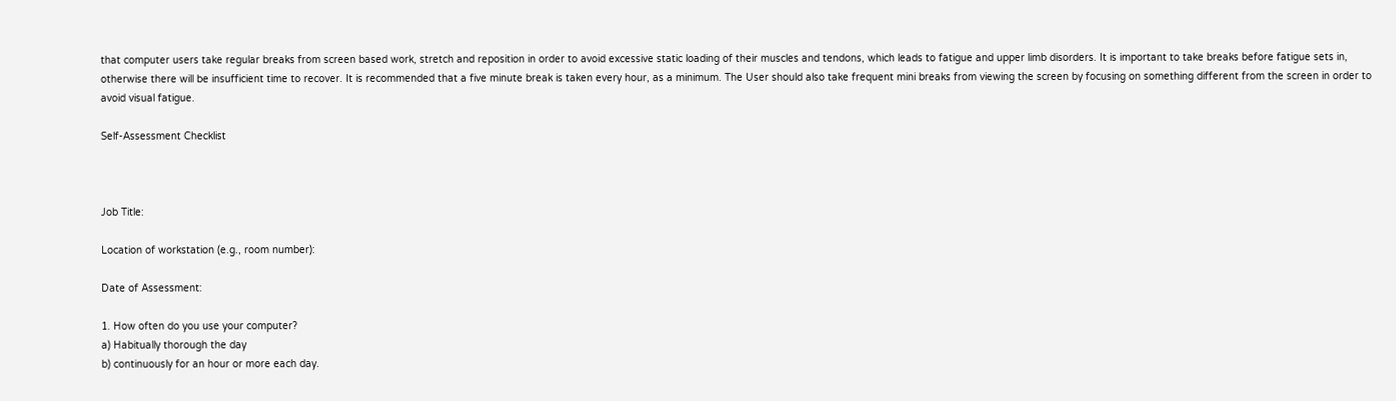that computer users take regular breaks from screen based work, stretch and reposition in order to avoid excessive static loading of their muscles and tendons, which leads to fatigue and upper limb disorders. It is important to take breaks before fatigue sets in, otherwise there will be insufficient time to recover. It is recommended that a five minute break is taken every hour, as a minimum. The User should also take frequent mini breaks from viewing the screen by focusing on something different from the screen in order to avoid visual fatigue.

Self-Assessment Checklist



Job Title:

Location of workstation (e.g., room number):

Date of Assessment:

1. How often do you use your computer?
a) Habitually thorough the day
b) continuously for an hour or more each day.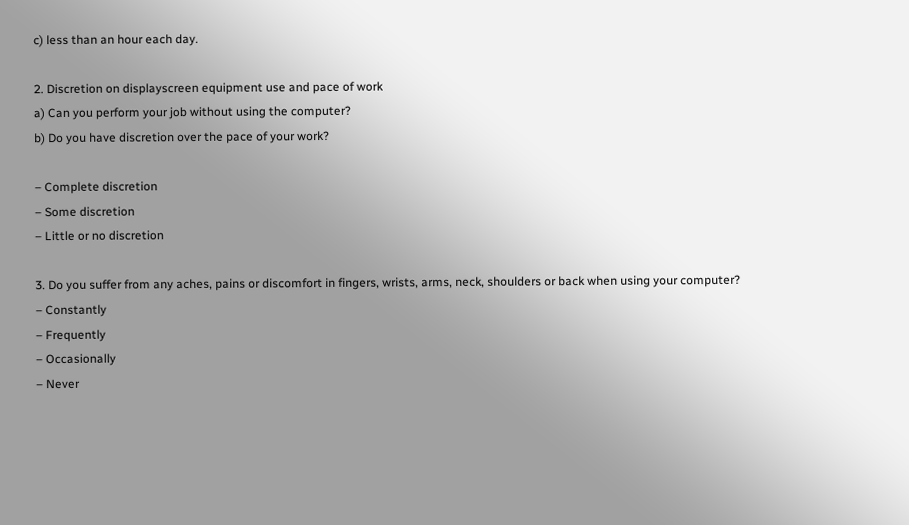c) less than an hour each day.

2. Discretion on displayscreen equipment use and pace of work
a) Can you perform your job without using the computer?
b) Do you have discretion over the pace of your work?

– Complete discretion
– Some discretion
– Little or no discretion

3. Do you suffer from any aches, pains or discomfort in fingers, wrists, arms, neck, shoulders or back when using your computer?
– Constantly
– Frequently
– Occasionally
– Never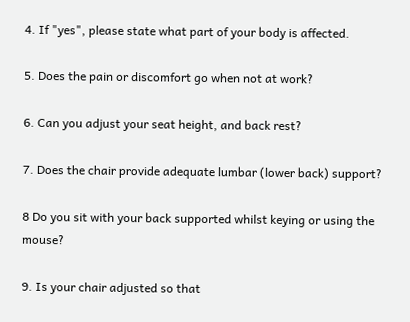4. If "yes", please state what part of your body is affected.

5. Does the pain or discomfort go when not at work?

6. Can you adjust your seat height, and back rest?

7. Does the chair provide adequate lumbar (lower back) support?

8 Do you sit with your back supported whilst keying or using the mouse?

9. Is your chair adjusted so that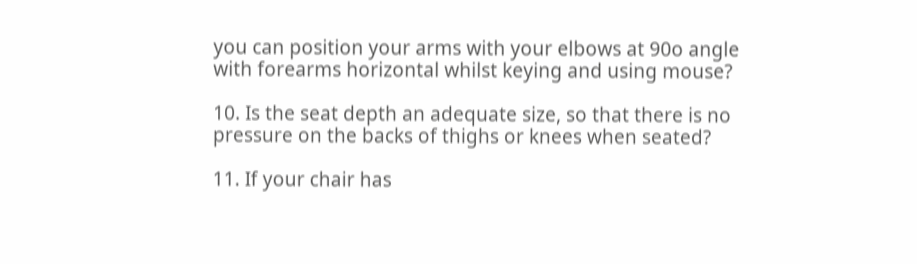you can position your arms with your elbows at 90o angle with forearms horizontal whilst keying and using mouse?

10. Is the seat depth an adequate size, so that there is no pressure on the backs of thighs or knees when seated?

11. If your chair has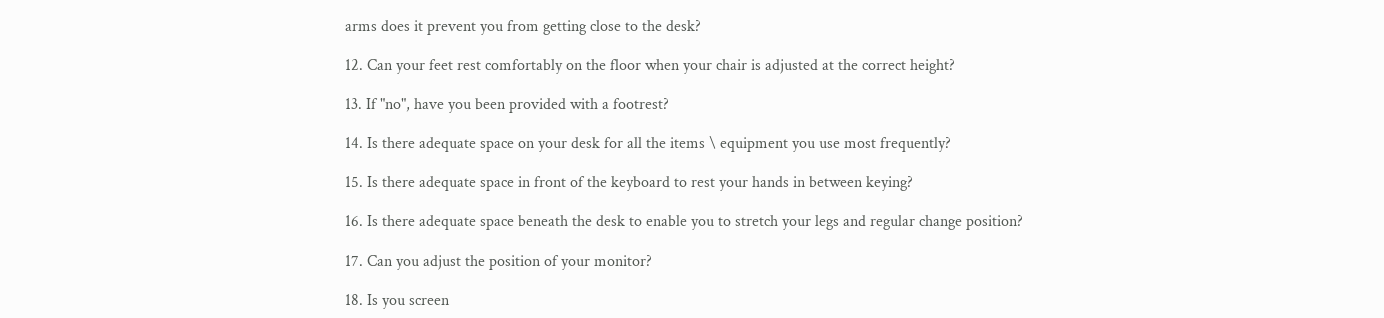arms does it prevent you from getting close to the desk?

12. Can your feet rest comfortably on the floor when your chair is adjusted at the correct height?

13. If "no", have you been provided with a footrest?

14. Is there adequate space on your desk for all the items \ equipment you use most frequently?

15. Is there adequate space in front of the keyboard to rest your hands in between keying?

16. Is there adequate space beneath the desk to enable you to stretch your legs and regular change position?

17. Can you adjust the position of your monitor?

18. Is you screen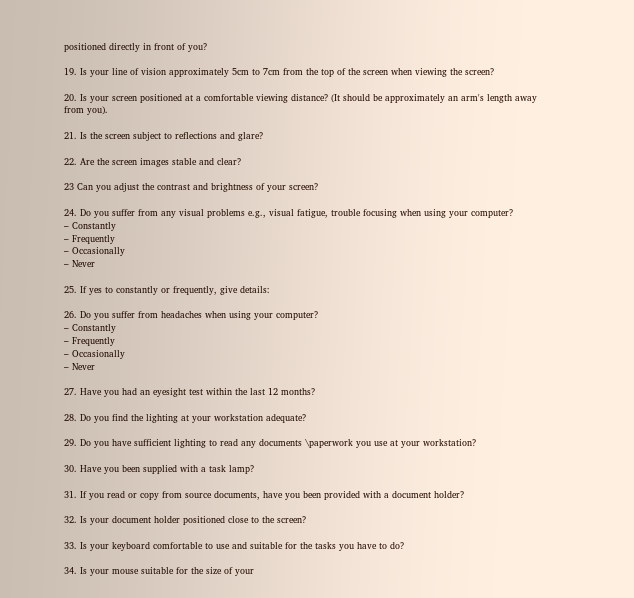positioned directly in front of you?

19. Is your line of vision approximately 5cm to 7cm from the top of the screen when viewing the screen?

20. Is your screen positioned at a comfortable viewing distance? (It should be approximately an arm's length away from you).

21. Is the screen subject to reflections and glare?

22. Are the screen images stable and clear?

23 Can you adjust the contrast and brightness of your screen?

24. Do you suffer from any visual problems e.g., visual fatigue, trouble focusing when using your computer?
– Constantly
– Frequently
– Occasionally
– Never

25. If yes to constantly or frequently, give details:

26. Do you suffer from headaches when using your computer?
– Constantly
– Frequently
– Occasionally
– Never

27. Have you had an eyesight test within the last 12 months?

28. Do you find the lighting at your workstation adequate?

29. Do you have sufficient lighting to read any documents \paperwork you use at your workstation?

30. Have you been supplied with a task lamp?

31. If you read or copy from source documents, have you been provided with a document holder?

32. Is your document holder positioned close to the screen?

33. Is your keyboard comfortable to use and suitable for the tasks you have to do?

34. Is your mouse suitable for the size of your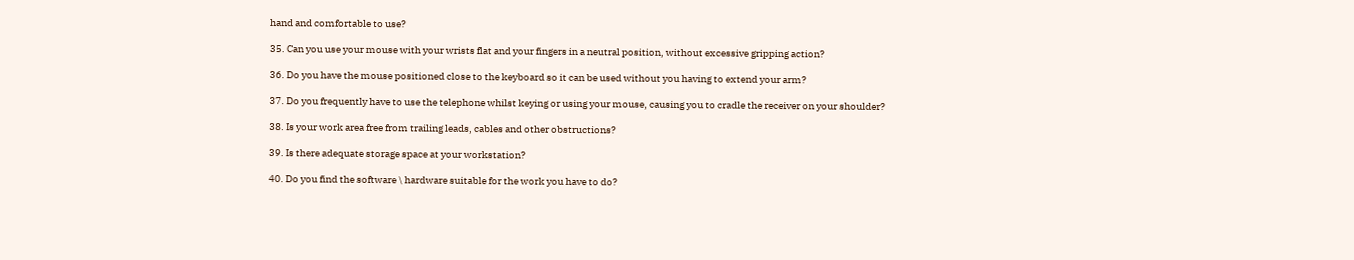hand and comfortable to use?

35. Can you use your mouse with your wrists flat and your fingers in a neutral position, without excessive gripping action?

36. Do you have the mouse positioned close to the keyboard so it can be used without you having to extend your arm?

37. Do you frequently have to use the telephone whilst keying or using your mouse, causing you to cradle the receiver on your shoulder?

38. Is your work area free from trailing leads, cables and other obstructions?

39. Is there adequate storage space at your workstation?

40. Do you find the software \ hardware suitable for the work you have to do?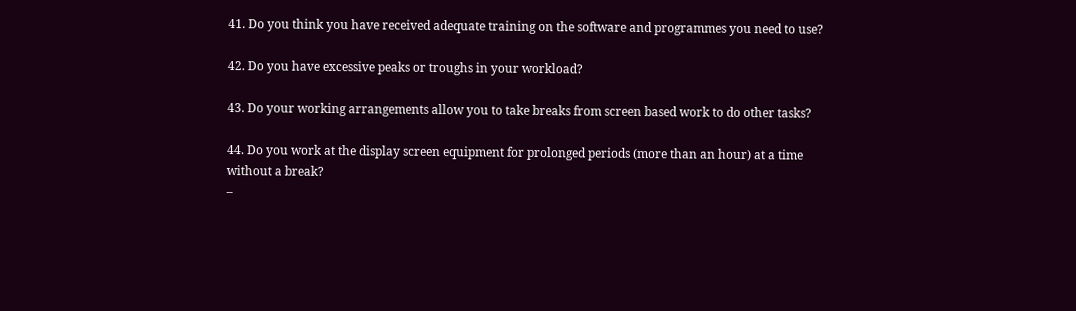41. Do you think you have received adequate training on the software and programmes you need to use?

42. Do you have excessive peaks or troughs in your workload?

43. Do your working arrangements allow you to take breaks from screen based work to do other tasks?

44. Do you work at the display screen equipment for prolonged periods (more than an hour) at a time without a break?
–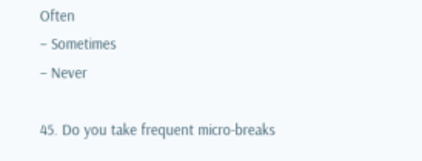Often
– Sometimes
– Never

45. Do you take frequent micro-breaks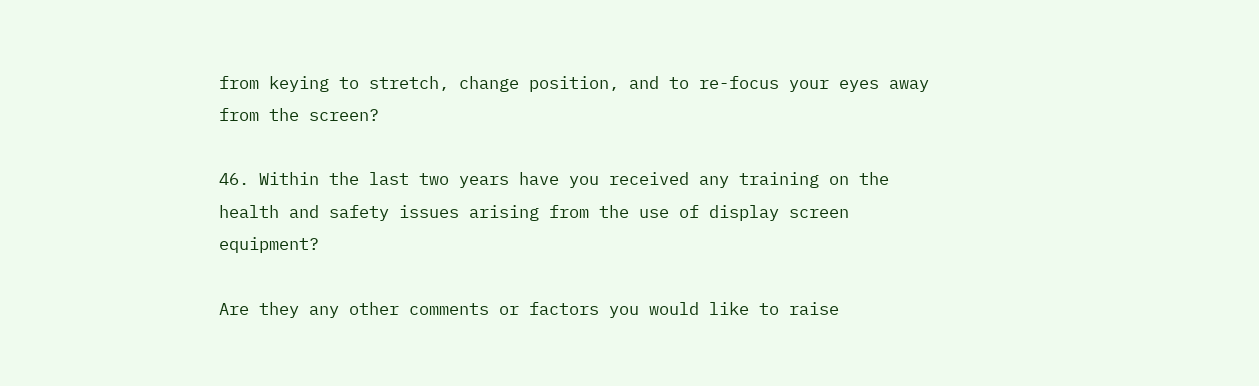from keying to stretch, change position, and to re-focus your eyes away from the screen?

46. Within the last two years have you received any training on the health and safety issues arising from the use of display screen equipment?

Are they any other comments or factors you would like to raise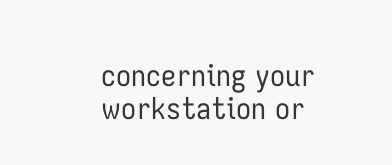concerning your workstation or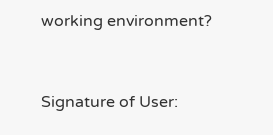working environment?


Signature of User: